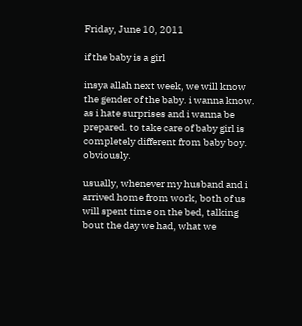Friday, June 10, 2011

if the baby is a girl

insya allah next week, we will know the gender of the baby. i wanna know. as i hate surprises and i wanna be prepared. to take care of baby girl is completely different from baby boy. obviously.

usually, whenever my husband and i arrived home from work, both of us will spent time on the bed, talking bout the day we had, what we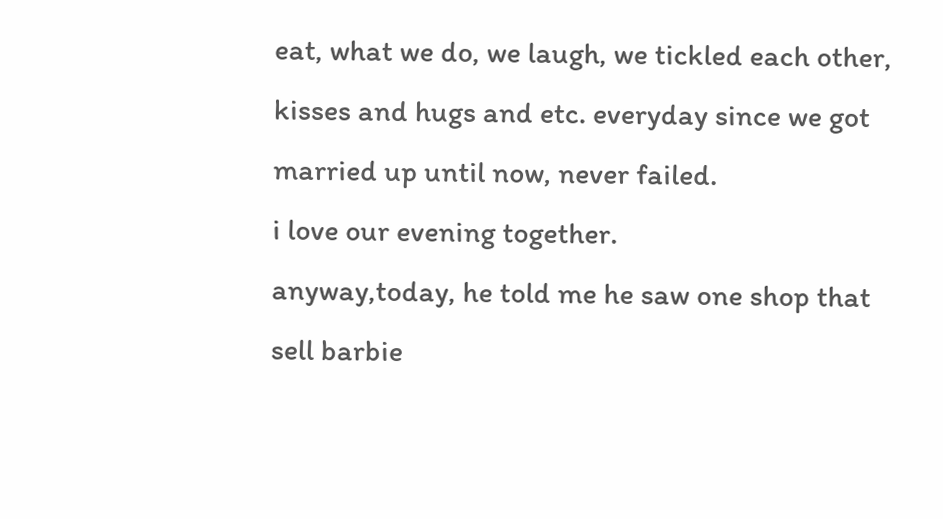eat, what we do, we laugh, we tickled each other, kisses and hugs and etc. everyday since we got married up until now, never failed.
i love our evening together.
anyway,today, he told me he saw one shop that sell barbie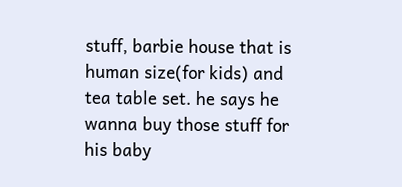stuff, barbie house that is human size(for kids) and tea table set. he says he wanna buy those stuff for his baby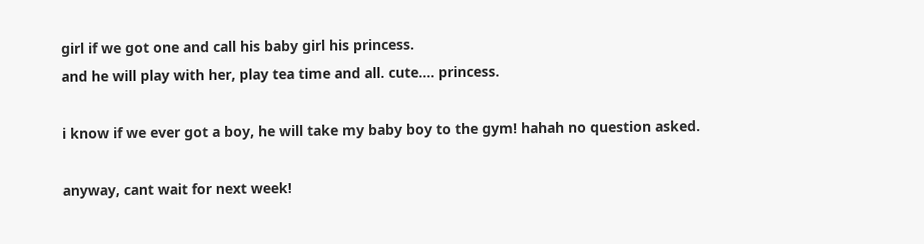girl if we got one and call his baby girl his princess.
and he will play with her, play tea time and all. cute.... princess.

i know if we ever got a boy, he will take my baby boy to the gym! hahah no question asked.

anyway, cant wait for next week!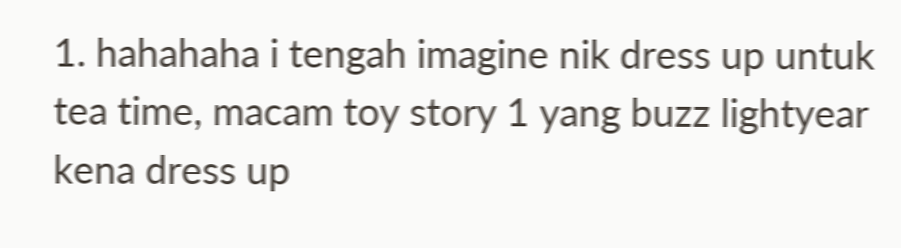1. hahahaha i tengah imagine nik dress up untuk tea time, macam toy story 1 yang buzz lightyear kena dress up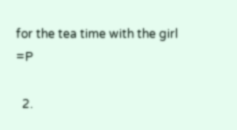for the tea time with the girl =P

  2.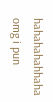hahahahahhaha omg i pun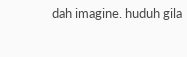dah imagine. huduh gila